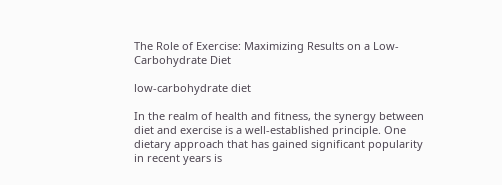The Role of Exercise: Maximizing Results on a Low-Carbohydrate Diet

low-carbohydrate diet

In the realm of health and fitness, the synergy between diet and exercise is a well-established principle. One dietary approach that has gained significant popularity in recent years is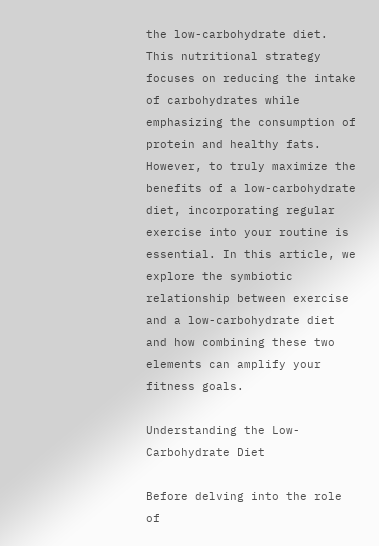the low-carbohydrate diet. This nutritional strategy focuses on reducing the intake of carbohydrates while emphasizing the consumption of protein and healthy fats. However, to truly maximize the benefits of a low-carbohydrate diet, incorporating regular exercise into your routine is essential. In this article, we explore the symbiotic relationship between exercise and a low-carbohydrate diet and how combining these two elements can amplify your fitness goals.

Understanding the Low-Carbohydrate Diet

Before delving into the role of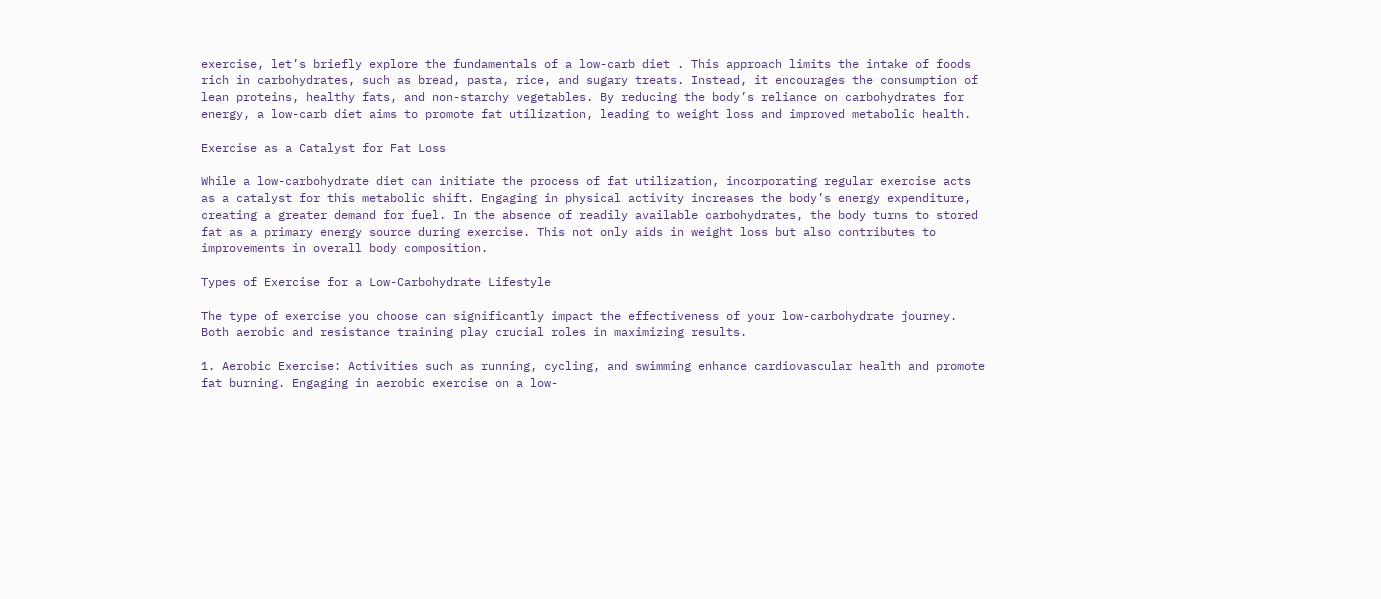exercise, let’s briefly explore the fundamentals of a low-carb diet . This approach limits the intake of foods rich in carbohydrates, such as bread, pasta, rice, and sugary treats. Instead, it encourages the consumption of lean proteins, healthy fats, and non-starchy vegetables. By reducing the body’s reliance on carbohydrates for energy, a low-carb diet aims to promote fat utilization, leading to weight loss and improved metabolic health.

Exercise as a Catalyst for Fat Loss

While a low-carbohydrate diet can initiate the process of fat utilization, incorporating regular exercise acts as a catalyst for this metabolic shift. Engaging in physical activity increases the body’s energy expenditure, creating a greater demand for fuel. In the absence of readily available carbohydrates, the body turns to stored fat as a primary energy source during exercise. This not only aids in weight loss but also contributes to improvements in overall body composition.

Types of Exercise for a Low-Carbohydrate Lifestyle

The type of exercise you choose can significantly impact the effectiveness of your low-carbohydrate journey. Both aerobic and resistance training play crucial roles in maximizing results.

1. Aerobic Exercise: Activities such as running, cycling, and swimming enhance cardiovascular health and promote fat burning. Engaging in aerobic exercise on a low-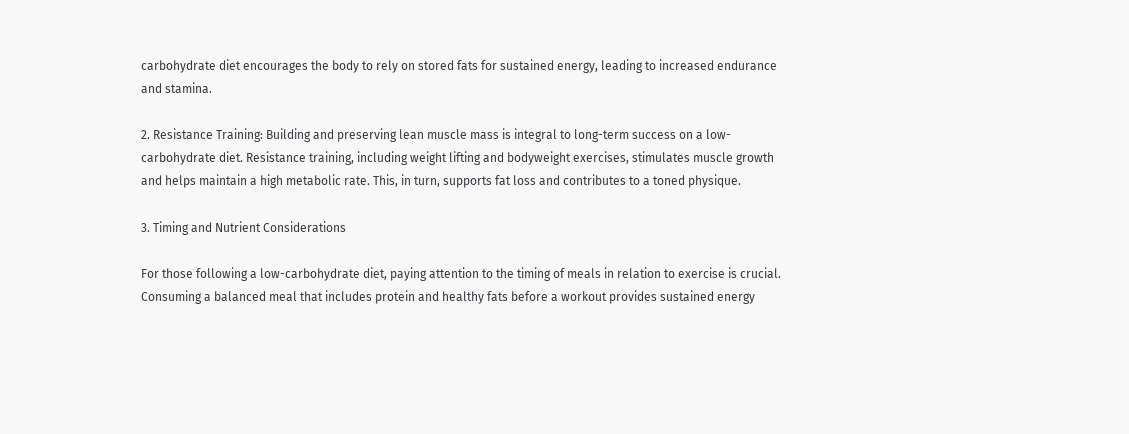carbohydrate diet encourages the body to rely on stored fats for sustained energy, leading to increased endurance and stamina.

2. Resistance Training: Building and preserving lean muscle mass is integral to long-term success on a low-carbohydrate diet. Resistance training, including weight lifting and bodyweight exercises, stimulates muscle growth and helps maintain a high metabolic rate. This, in turn, supports fat loss and contributes to a toned physique.

3. Timing and Nutrient Considerations

For those following a low-carbohydrate diet, paying attention to the timing of meals in relation to exercise is crucial. Consuming a balanced meal that includes protein and healthy fats before a workout provides sustained energy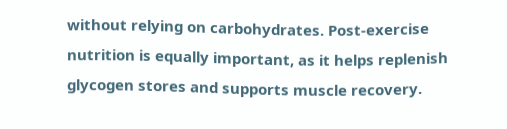without relying on carbohydrates. Post-exercise nutrition is equally important, as it helps replenish glycogen stores and supports muscle recovery.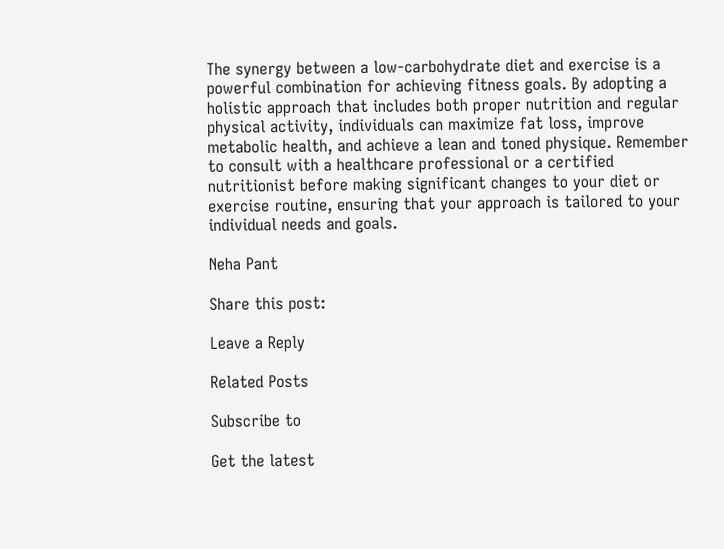The synergy between a low-carbohydrate diet and exercise is a powerful combination for achieving fitness goals. By adopting a holistic approach that includes both proper nutrition and regular physical activity, individuals can maximize fat loss, improve metabolic health, and achieve a lean and toned physique. Remember to consult with a healthcare professional or a certified nutritionist before making significant changes to your diet or exercise routine, ensuring that your approach is tailored to your individual needs and goals.

Neha Pant

Share this post:

Leave a Reply

Related Posts

Subscribe to

Get the latest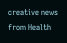creative news from Health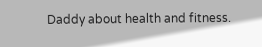Daddy about health and fitness.